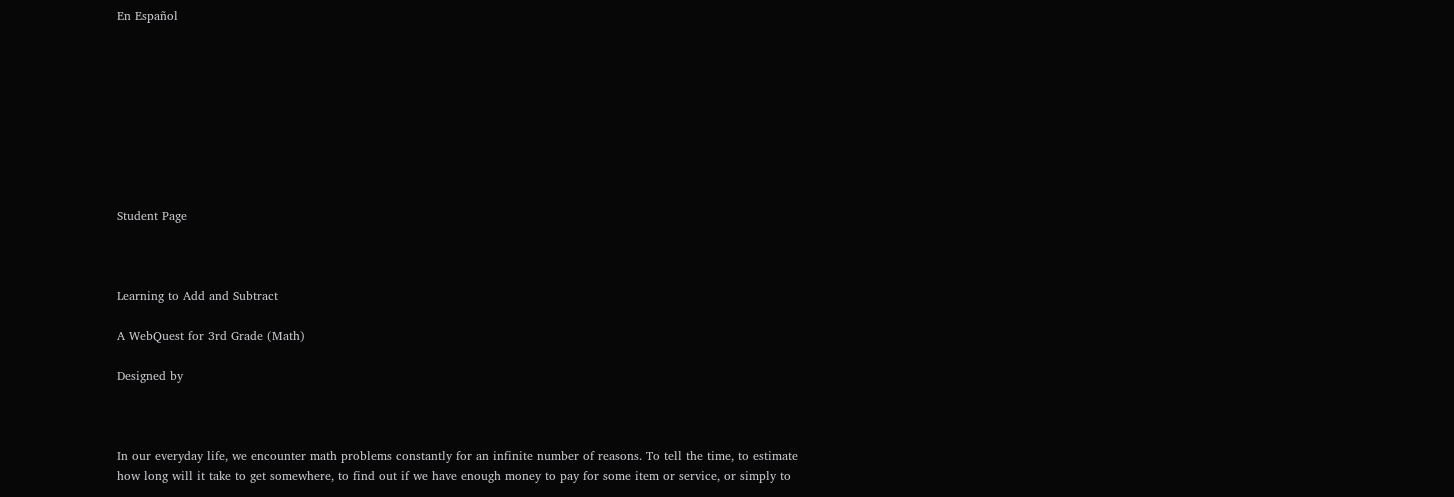En Español









Student Page



Learning to Add and Subtract

A WebQuest for 3rd Grade (Math)

Designed by



In our everyday life, we encounter math problems constantly for an infinite number of reasons. To tell the time, to estimate how long will it take to get somewhere, to find out if we have enough money to pay for some item or service, or simply to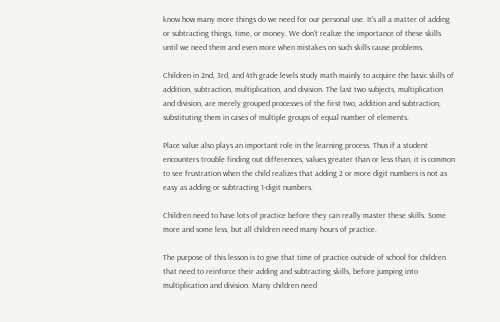know how many more things do we need for our personal use. It's all a matter of adding or subtracting things, time, or money. We don't realize the importance of these skills until we need them and even more when mistakes on such skills cause problems.

Children in 2nd, 3rd, and 4th grade levels study math mainly to acquire the basic skills of addition, subtraction, multiplication, and division. The last two subjects, multiplication and division, are merely grouped processes of the first two, addition and subtraction, substituting them in cases of multiple groups of equal number of elements.

Place value also plays an important role in the learning process. Thus if a student encounters trouble finding out differences, values greater than or less than, it is common to see frustration when the child realizes that adding 2 or more digit numbers is not as easy as adding or subtracting 1-digit numbers.

Children need to have lots of practice before they can really master these skills. Some more and some less, but all children need many hours of practice.

The purpose of this lesson is to give that time of practice outside of school for children that need to reinforce their adding and subtracting skills, before jumping into multiplication and division. Many children need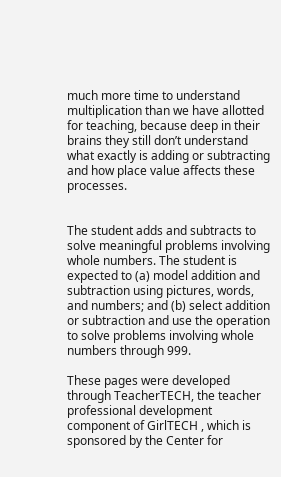much more time to understand multiplication than we have allotted for teaching, because deep in their brains they still don’t understand what exactly is adding or subtracting and how place value affects these processes.


The student adds and subtracts to solve meaningful problems involving whole numbers. The student is expected to (a) model addition and subtraction using pictures, words, and numbers; and (b) select addition or subtraction and use the operation to solve problems involving whole numbers through 999.

These pages were developed through TeacherTECH, the teacher professional development component of GirlTECH , which is sponsored by the Center for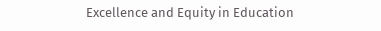Excellence and Equity in Education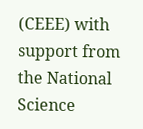(CEEE) with support from the National Science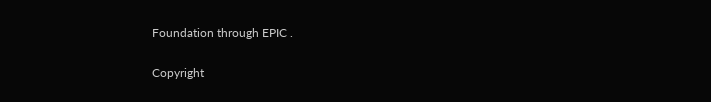Foundation through EPIC .

Copyright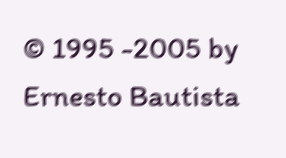© 1995 -2005 by Ernesto Bautista